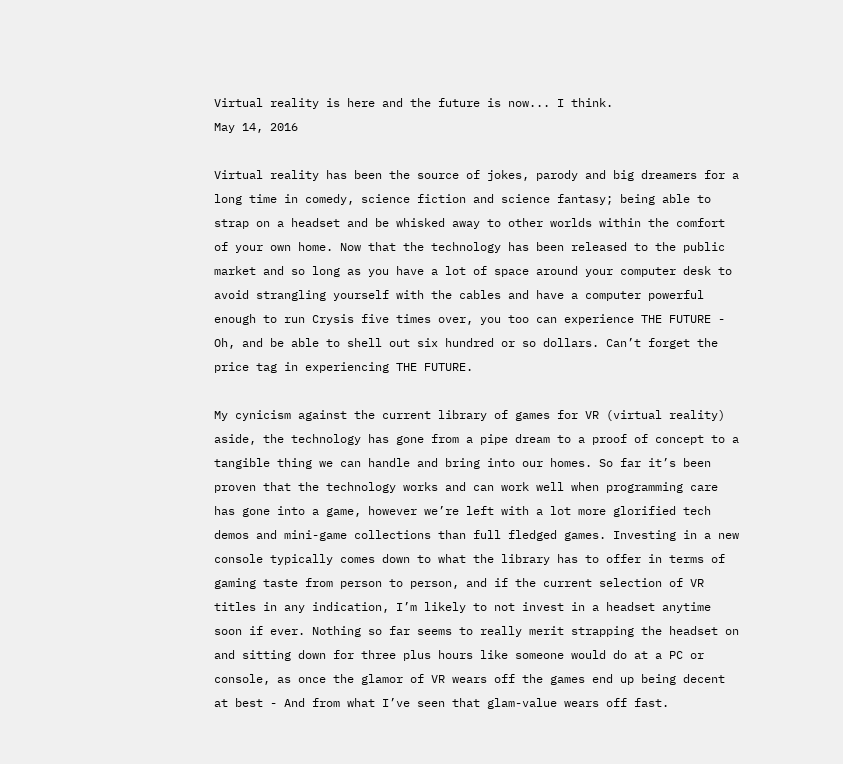Virtual reality is here and the future is now... I think.
May 14, 2016

Virtual reality has been the source of jokes, parody and big dreamers for a long time in comedy, science fiction and science fantasy; being able to strap on a headset and be whisked away to other worlds within the comfort of your own home. Now that the technology has been released to the public market and so long as you have a lot of space around your computer desk to avoid strangling yourself with the cables and have a computer powerful enough to run Crysis five times over, you too can experience THE FUTURE - Oh, and be able to shell out six hundred or so dollars. Can’t forget the price tag in experiencing THE FUTURE.

My cynicism against the current library of games for VR (virtual reality) aside, the technology has gone from a pipe dream to a proof of concept to a tangible thing we can handle and bring into our homes. So far it’s been proven that the technology works and can work well when programming care has gone into a game, however we’re left with a lot more glorified tech demos and mini-game collections than full fledged games. Investing in a new console typically comes down to what the library has to offer in terms of gaming taste from person to person, and if the current selection of VR titles in any indication, I’m likely to not invest in a headset anytime soon if ever. Nothing so far seems to really merit strapping the headset on and sitting down for three plus hours like someone would do at a PC or console, as once the glamor of VR wears off the games end up being decent at best - And from what I’ve seen that glam-value wears off fast.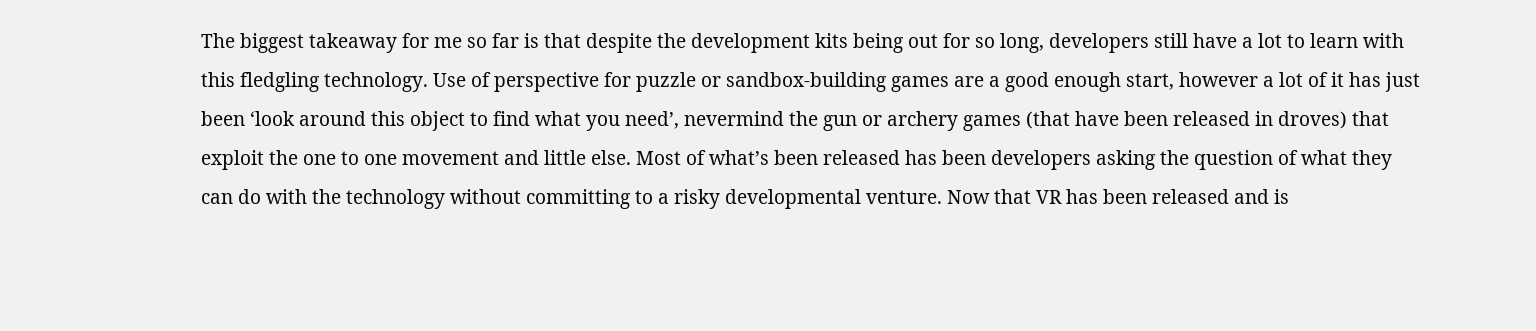The biggest takeaway for me so far is that despite the development kits being out for so long, developers still have a lot to learn with this fledgling technology. Use of perspective for puzzle or sandbox-building games are a good enough start, however a lot of it has just been ‘look around this object to find what you need’, nevermind the gun or archery games (that have been released in droves) that exploit the one to one movement and little else. Most of what’s been released has been developers asking the question of what they can do with the technology without committing to a risky developmental venture. Now that VR has been released and is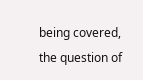being covered, the question of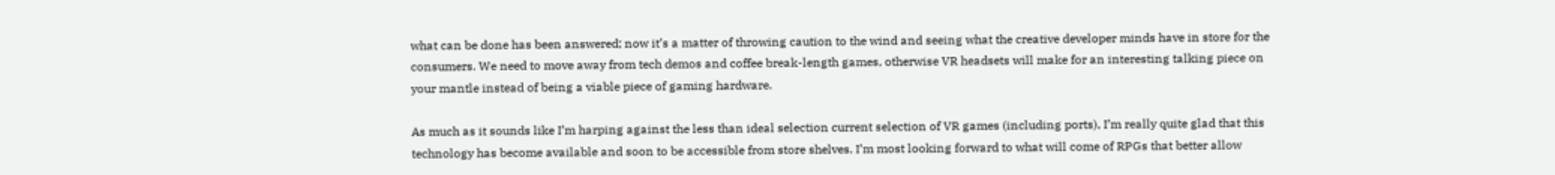what can be done has been answered; now it’s a matter of throwing caution to the wind and seeing what the creative developer minds have in store for the consumers. We need to move away from tech demos and coffee break-length games, otherwise VR headsets will make for an interesting talking piece on your mantle instead of being a viable piece of gaming hardware.

As much as it sounds like I’m harping against the less than ideal selection current selection of VR games (including ports), I’m really quite glad that this technology has become available and soon to be accessible from store shelves. I’m most looking forward to what will come of RPGs that better allow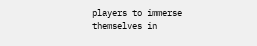players to immerse themselves in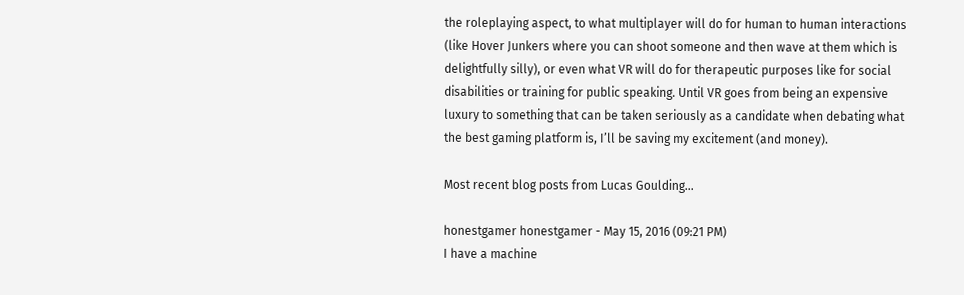the roleplaying aspect, to what multiplayer will do for human to human interactions (like Hover Junkers where you can shoot someone and then wave at them which is delightfully silly), or even what VR will do for therapeutic purposes like for social disabilities or training for public speaking. Until VR goes from being an expensive luxury to something that can be taken seriously as a candidate when debating what the best gaming platform is, I’ll be saving my excitement (and money).

Most recent blog posts from Lucas Goulding...

honestgamer honestgamer - May 15, 2016 (09:21 PM)
I have a machine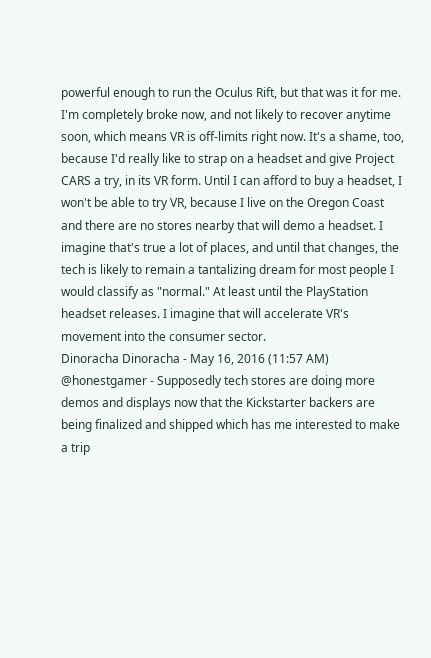powerful enough to run the Oculus Rift, but that was it for me. I'm completely broke now, and not likely to recover anytime soon, which means VR is off-limits right now. It's a shame, too, because I'd really like to strap on a headset and give Project CARS a try, in its VR form. Until I can afford to buy a headset, I won't be able to try VR, because I live on the Oregon Coast and there are no stores nearby that will demo a headset. I imagine that's true a lot of places, and until that changes, the tech is likely to remain a tantalizing dream for most people I would classify as "normal." At least until the PlayStation headset releases. I imagine that will accelerate VR's movement into the consumer sector.
Dinoracha Dinoracha - May 16, 2016 (11:57 AM)
@honestgamer - Supposedly tech stores are doing more demos and displays now that the Kickstarter backers are being finalized and shipped which has me interested to make a trip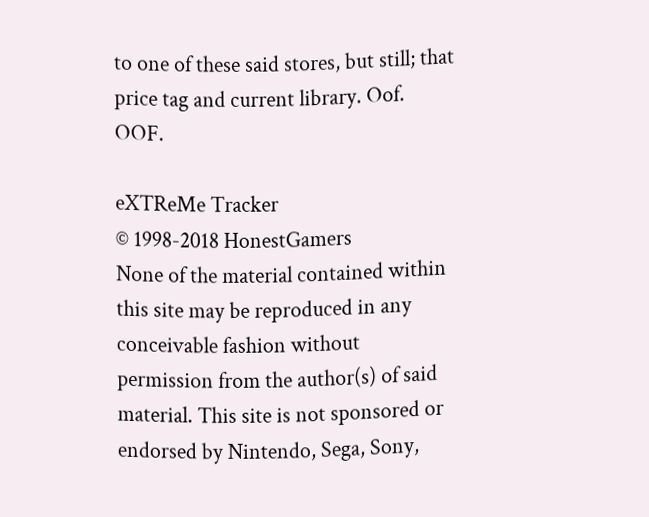to one of these said stores, but still; that price tag and current library. Oof. OOF.

eXTReMe Tracker
© 1998-2018 HonestGamers
None of the material contained within this site may be reproduced in any conceivable fashion without permission from the author(s) of said material. This site is not sponsored or endorsed by Nintendo, Sega, Sony,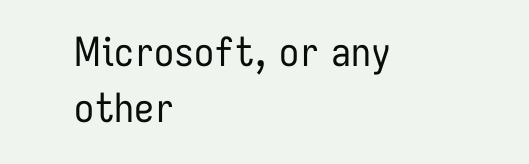Microsoft, or any other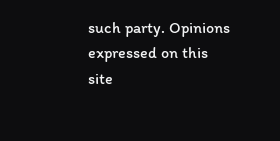such party. Opinions expressed on this site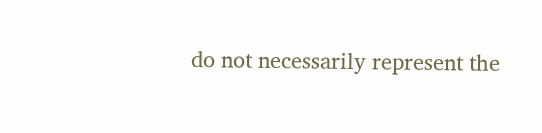do not necessarily represent the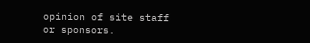opinion of site staff or sponsors.